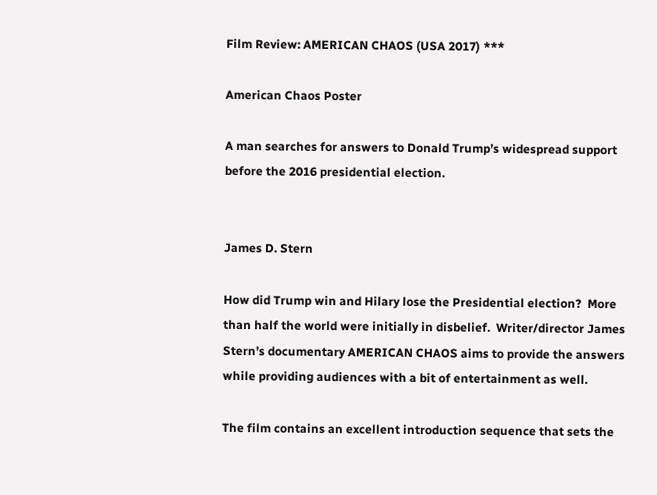Film Review: AMERICAN CHAOS (USA 2017) ***

American Chaos Poster

A man searches for answers to Donald Trump’s widespread support before the 2016 presidential election.


James D. Stern

How did Trump win and Hilary lose the Presidential election?  More than half the world were initially in disbelief.  Writer/director James Stern’s documentary AMERICAN CHAOS aims to provide the answers while providing audiences with a bit of entertainment as well.

The film contains an excellent introduction sequence that sets the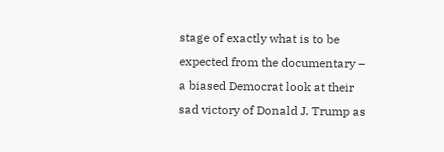stage of exactly what is to be expected from the documentary –  a biased Democrat look at their sad victory of Donald J. Trump as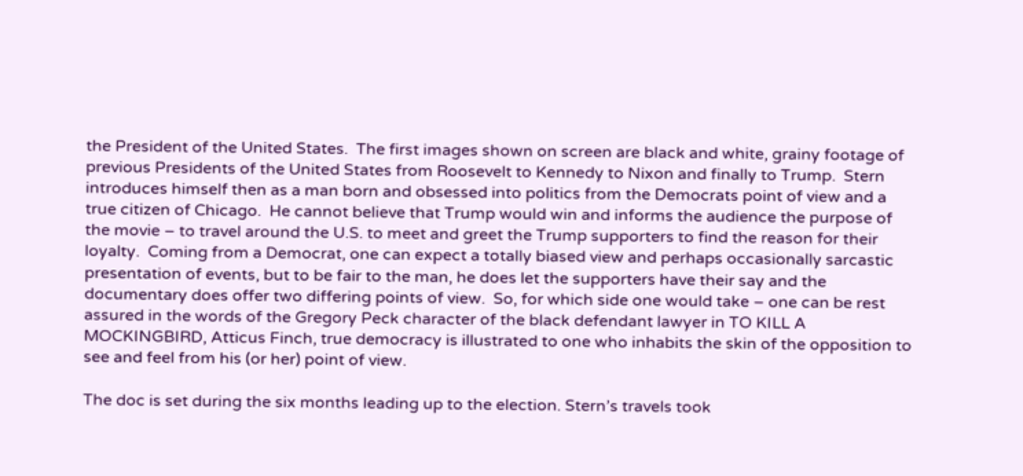the President of the United States.  The first images shown on screen are black and white, grainy footage of previous Presidents of the United States from Roosevelt to Kennedy to Nixon and finally to Trump.  Stern introduces himself then as a man born and obsessed into politics from the Democrats point of view and a true citizen of Chicago.  He cannot believe that Trump would win and informs the audience the purpose of the movie – to travel around the U.S. to meet and greet the Trump supporters to find the reason for their loyalty.  Coming from a Democrat, one can expect a totally biased view and perhaps occasionally sarcastic presentation of events, but to be fair to the man, he does let the supporters have their say and the documentary does offer two differing points of view.  So, for which side one would take – one can be rest assured in the words of the Gregory Peck character of the black defendant lawyer in TO KILL A MOCKINGBIRD, Atticus Finch, true democracy is illustrated to one who inhabits the skin of the opposition to see and feel from his (or her) point of view.

The doc is set during the six months leading up to the election. Stern’s travels took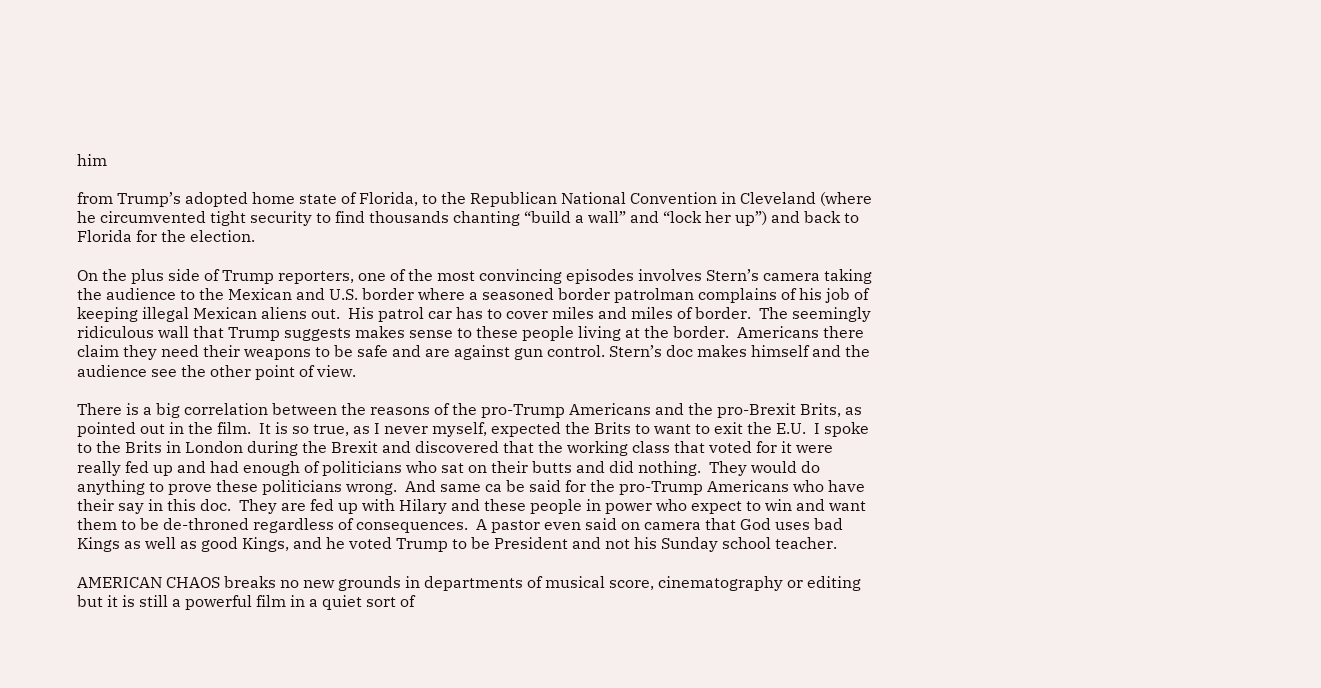him

from Trump’s adopted home state of Florida, to the Republican National Convention in Cleveland (where he circumvented tight security to find thousands chanting “build a wall” and “lock her up”) and back to Florida for the election.

On the plus side of Trump reporters, one of the most convincing episodes involves Stern’s camera taking the audience to the Mexican and U.S. border where a seasoned border patrolman complains of his job of keeping illegal Mexican aliens out.  His patrol car has to cover miles and miles of border.  The seemingly ridiculous wall that Trump suggests makes sense to these people living at the border.  Americans there claim they need their weapons to be safe and are against gun control. Stern’s doc makes himself and the audience see the other point of view.

There is a big correlation between the reasons of the pro-Trump Americans and the pro-Brexit Brits, as pointed out in the film.  It is so true, as I never myself, expected the Brits to want to exit the E.U.  I spoke to the Brits in London during the Brexit and discovered that the working class that voted for it were really fed up and had enough of politicians who sat on their butts and did nothing.  They would do anything to prove these politicians wrong.  And same ca be said for the pro-Trump Americans who have their say in this doc.  They are fed up with Hilary and these people in power who expect to win and want them to be de-throned regardless of consequences.  A pastor even said on camera that God uses bad Kings as well as good Kings, and he voted Trump to be President and not his Sunday school teacher.

AMERICAN CHAOS breaks no new grounds in departments of musical score, cinematography or editing but it is still a powerful film in a quiet sort of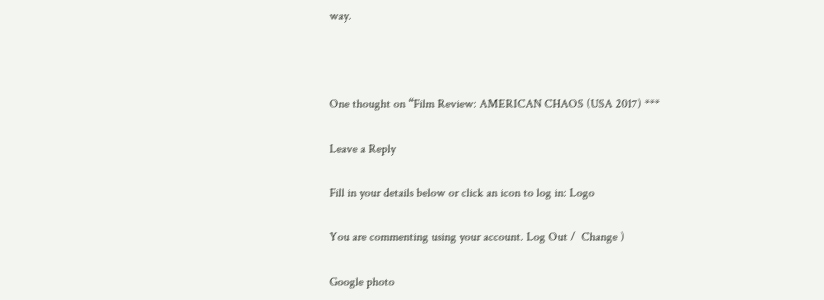way.



One thought on “Film Review: AMERICAN CHAOS (USA 2017) ***

Leave a Reply

Fill in your details below or click an icon to log in: Logo

You are commenting using your account. Log Out /  Change )

Google photo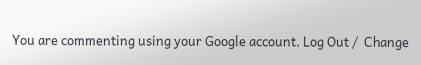You are commenting using your Google account. Log Out /  Change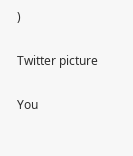)

Twitter picture

You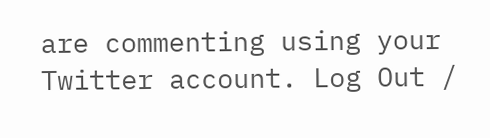are commenting using your Twitter account. Log Out /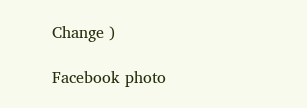Change )

Facebook photo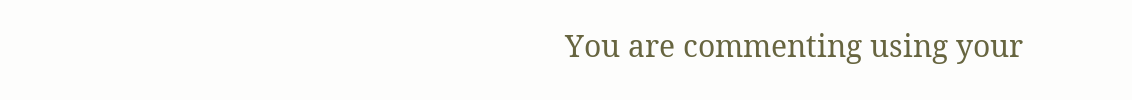You are commenting using your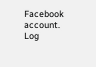Facebook account. Log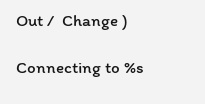Out /  Change )

Connecting to %s